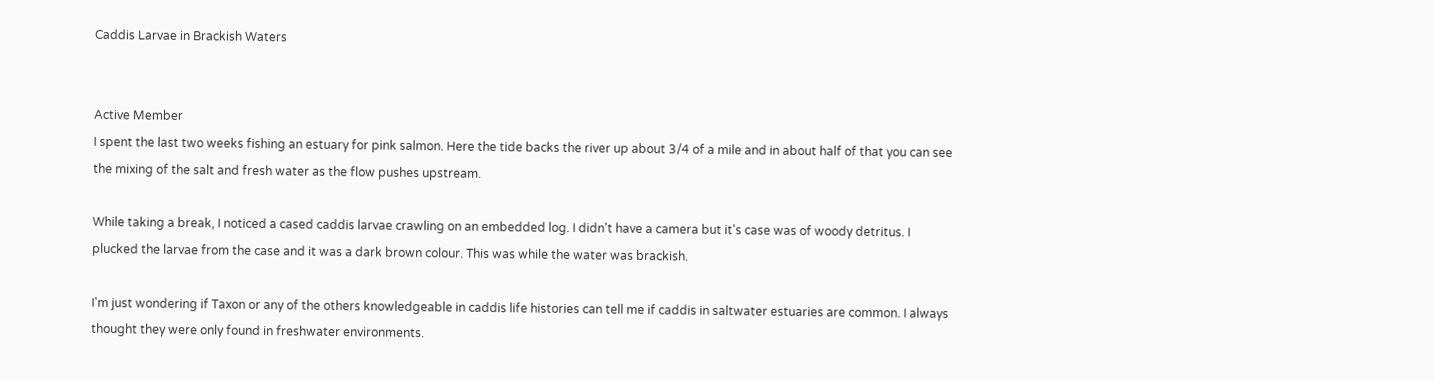Caddis Larvae in Brackish Waters


Active Member
I spent the last two weeks fishing an estuary for pink salmon. Here the tide backs the river up about 3/4 of a mile and in about half of that you can see the mixing of the salt and fresh water as the flow pushes upstream.

While taking a break, I noticed a cased caddis larvae crawling on an embedded log. I didn't have a camera but it's case was of woody detritus. I plucked the larvae from the case and it was a dark brown colour. This was while the water was brackish.

I'm just wondering if Taxon or any of the others knowledgeable in caddis life histories can tell me if caddis in saltwater estuaries are common. I always thought they were only found in freshwater environments.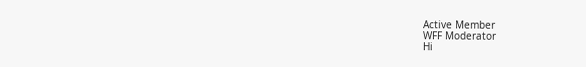Active Member
WFF Moderator
Hi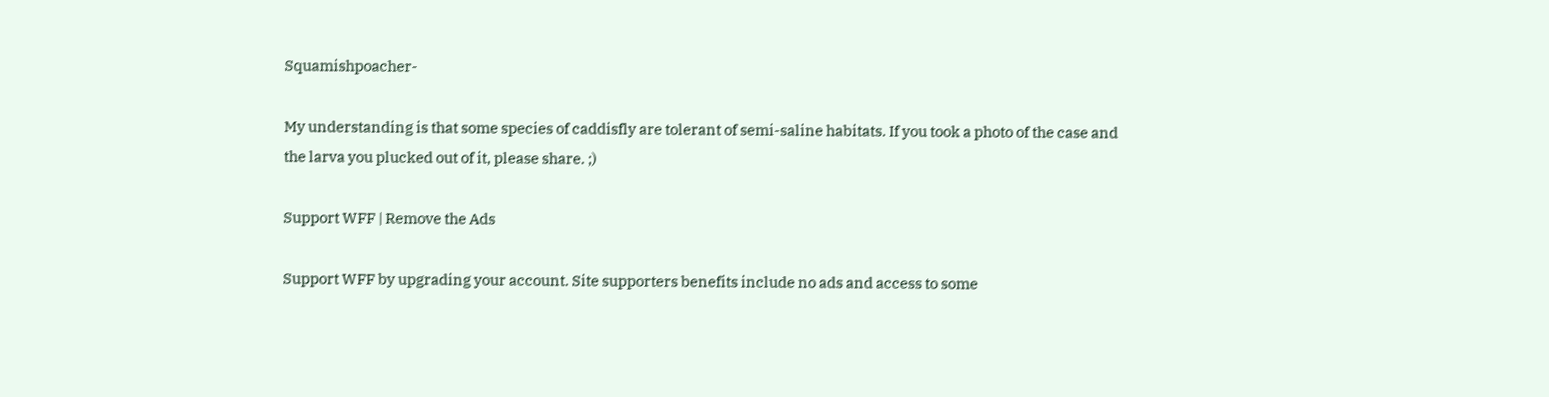Squamishpoacher-

My understanding is that some species of caddisfly are tolerant of semi-saline habitats. If you took a photo of the case and the larva you plucked out of it, please share. ;)

Support WFF | Remove the Ads

Support WFF by upgrading your account. Site supporters benefits include no ads and access to some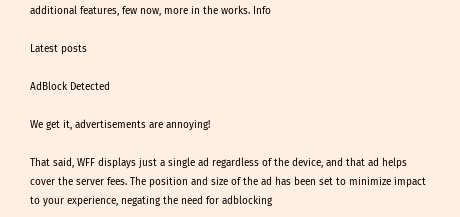additional features, few now, more in the works. Info

Latest posts

AdBlock Detected

We get it, advertisements are annoying!

That said, WFF displays just a single ad regardless of the device, and that ad helps cover the server fees. The position and size of the ad has been set to minimize impact to your experience, negating the need for adblocking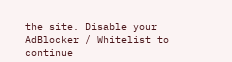the site. Disable your AdBlocker / Whitelist to continue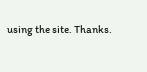using the site. Thanks.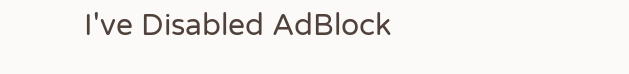I've Disabled AdBlock